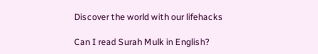Discover the world with our lifehacks

Can I read Surah Mulk in English?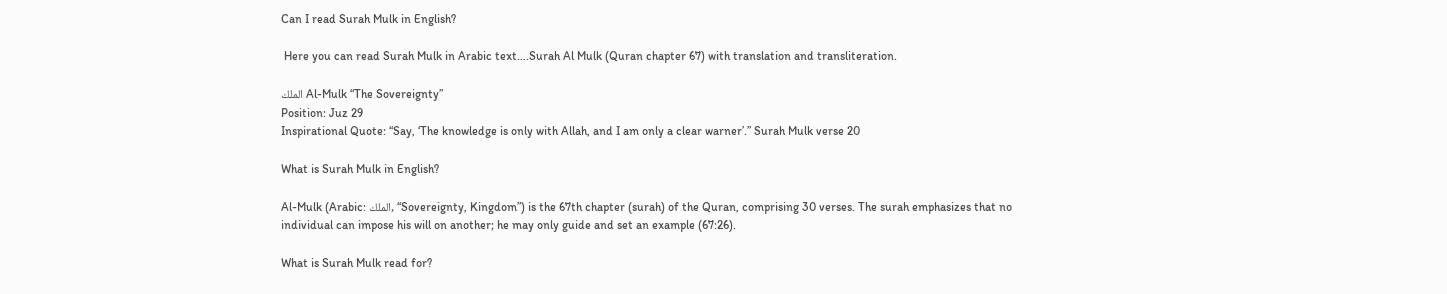Can I read Surah Mulk in English?

 Here you can read Surah Mulk in Arabic text….Surah Al Mulk (Quran chapter 67) with translation and transliteration.

الملك Al-Mulk “The Sovereignty”
Position: Juz 29
Inspirational Quote: “Say, ‘The knowledge is only with Allah, and I am only a clear warner’.” Surah Mulk verse 20

What is Surah Mulk in English?

Al-Mulk (Arabic: الملك, “Sovereignty, Kingdom”) is the 67th chapter (surah) of the Quran, comprising 30 verses. The surah emphasizes that no individual can impose his will on another; he may only guide and set an example (67:26).

What is Surah Mulk read for?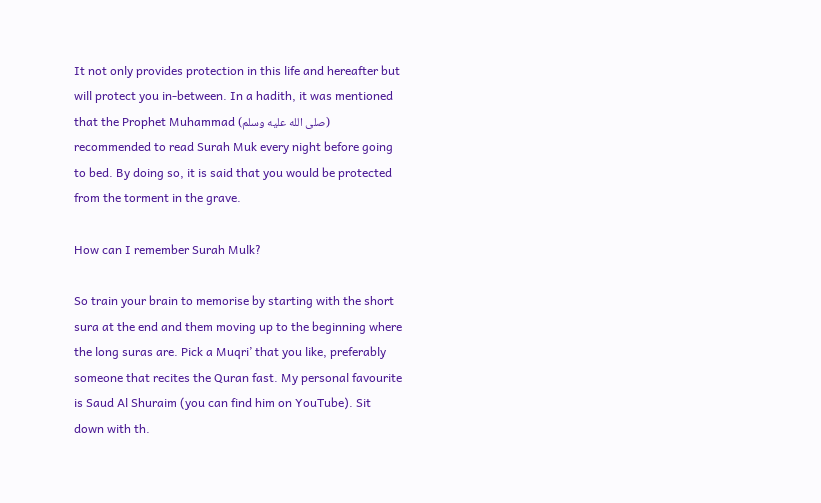It not only provides protection in this life and hereafter but will protect you in-between. In a hadith, it was mentioned that the Prophet Muhammad (صلى الله عليه وسلم) recommended to read Surah Muk every night before going to bed. By doing so, it is said that you would be protected from the torment in the grave.

How can I remember Surah Mulk?

So train your brain to memorise by starting with the short sura at the end and them moving up to the beginning where the long suras are. Pick a Muqri’ that you like, preferably someone that recites the Quran fast. My personal favourite is Saud Al Shuraim (you can find him on YouTube). Sit down with th.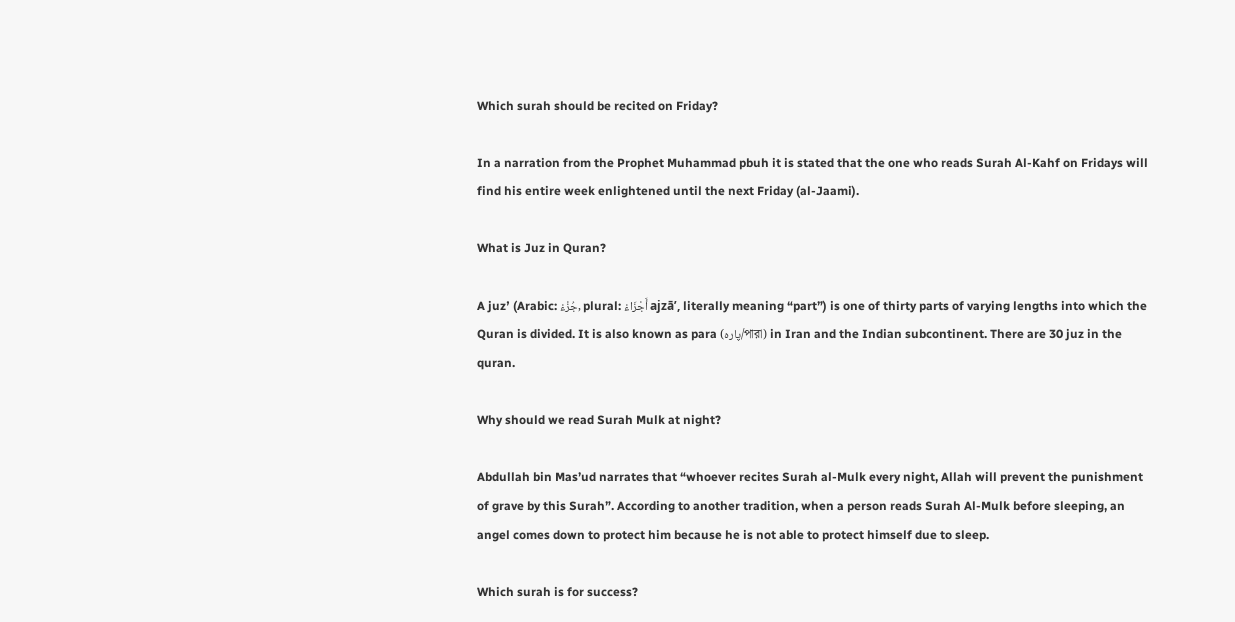Which surah should be recited on Friday?

In a narration from the Prophet Muhammad pbuh it is stated that the one who reads Surah Al-Kahf on Fridays will find his entire week enlightened until the next Friday (al-Jaami).

What is Juz in Quran?

A juzʼ (Arabic: جُزْءْ, plural: أَجْزَاءْ ajzāʼ, literally meaning “part”) is one of thirty parts of varying lengths into which the Quran is divided. It is also known as para (پارہ/পারা) in Iran and the Indian subcontinent. There are 30 juz in the quran.

Why should we read Surah Mulk at night?

Abdullah bin Mas’ud narrates that “whoever recites Surah al-Mulk every night, Allah will prevent the punishment of grave by this Surah”. According to another tradition, when a person reads Surah Al-Mulk before sleeping, an angel comes down to protect him because he is not able to protect himself due to sleep.

Which surah is for success?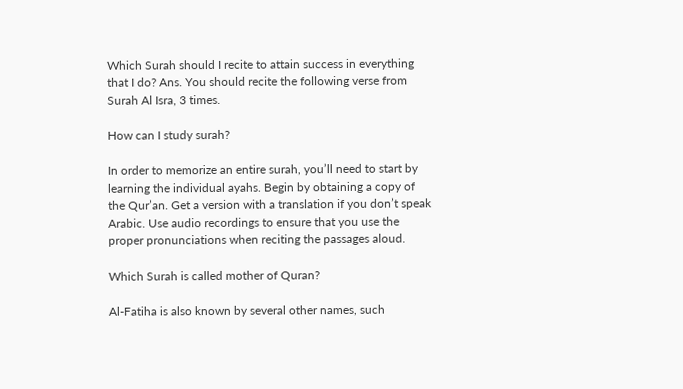Which Surah should I recite to attain success in everything that I do? Ans. You should recite the following verse from Surah Al Isra, 3 times.

How can I study surah?

In order to memorize an entire surah, you’ll need to start by learning the individual ayahs. Begin by obtaining a copy of the Qur’an. Get a version with a translation if you don’t speak Arabic. Use audio recordings to ensure that you use the proper pronunciations when reciting the passages aloud.

Which Surah is called mother of Quran?

Al-Fatiha is also known by several other names, such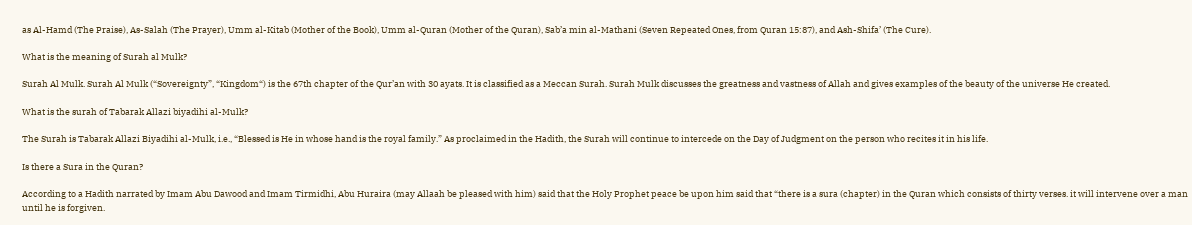as Al-Hamd (The Praise), As-Salah (The Prayer), Umm al-Kitab (Mother of the Book), Umm al-Quran (Mother of the Quran), Sab’a min al-Mathani (Seven Repeated Ones, from Quran 15:87), and Ash-Shifa’ (The Cure).

What is the meaning of Surah al Mulk?

Surah Al Mulk. Surah Al Mulk (“Sovereignty”, “Kingdom“) is the 67th chapter of the Qur’an with 30 ayats. It is classified as a Meccan Surah. Surah Mulk discusses the greatness and vastness of Allah and gives examples of the beauty of the universe He created.

What is the surah of Tabarak Allazi biyadihi al-Mulk?

The Surah is Tabarak Allazi Biyadihi al-Mulk, i.e., “Blessed is He in whose hand is the royal family.” As proclaimed in the Hadith, the Surah will continue to intercede on the Day of Judgment on the person who recites it in his life.

Is there a Sura in the Quran?

According to a Hadith narrated by Imam Abu Dawood and Imam Tirmidhi, Abu Huraira (may Allaah be pleased with him) said that the Holy Prophet peace be upon him said that “there is a sura (chapter) in the Quran which consists of thirty verses. it will intervene over a man until he is forgiven.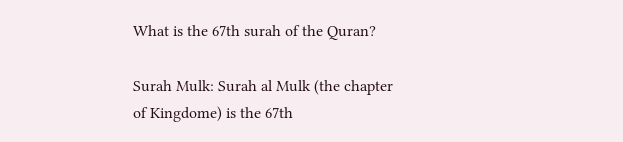What is the 67th surah of the Quran?

Surah Mulk: Surah al Mulk (the chapter of Kingdome) is the 67th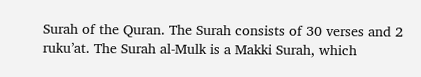Surah of the Quran. The Surah consists of 30 verses and 2 ruku’at. The Surah al-Mulk is a Makki Surah, which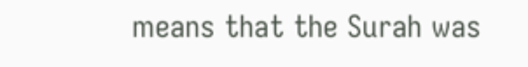means that the Surah was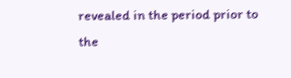revealed in the period prior to the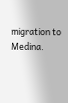migration to Medina.